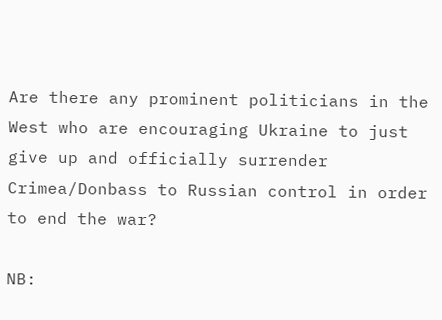Are there any prominent politicians in the West who are encouraging Ukraine to just give up and officially surrender Crimea/Donbass to Russian control in order to end the war?

NB: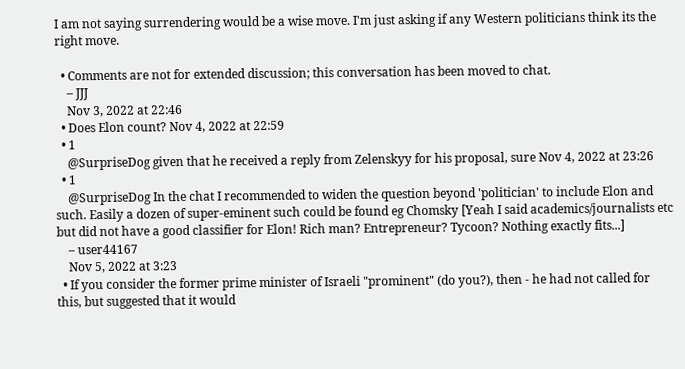I am not saying surrendering would be a wise move. I'm just asking if any Western politicians think its the right move.

  • Comments are not for extended discussion; this conversation has been moved to chat.
    – JJJ
    Nov 3, 2022 at 22:46
  • Does Elon count? Nov 4, 2022 at 22:59
  • 1
    @SurpriseDog given that he received a reply from Zelenskyy for his proposal, sure Nov 4, 2022 at 23:26
  • 1
    @SurpriseDog In the chat I recommended to widen the question beyond 'politician' to include Elon and such. Easily a dozen of super-eminent such could be found eg Chomsky [Yeah I said academics/journalists etc but did not have a good classifier for Elon! Rich man? Entrepreneur? Tycoon? Nothing exactly fits...]
    – user44167
    Nov 5, 2022 at 3:23
  • If you consider the former prime minister of Israeli "prominent" (do you?), then - he had not called for this, but suggested that it would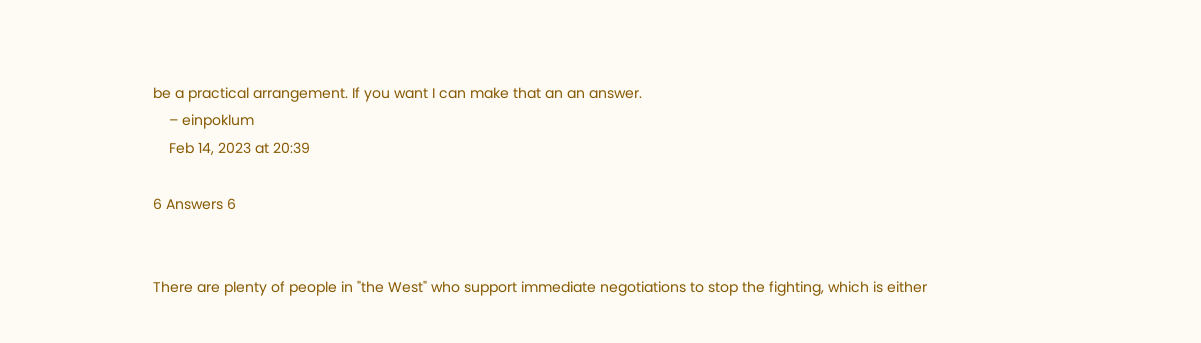be a practical arrangement. If you want I can make that an an answer.
    – einpoklum
    Feb 14, 2023 at 20:39

6 Answers 6


There are plenty of people in "the West" who support immediate negotiations to stop the fighting, which is either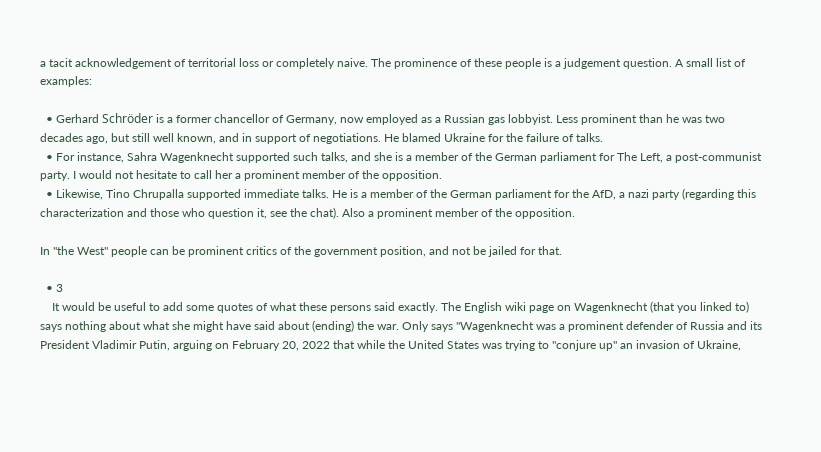a tacit acknowledgement of territorial loss or completely naive. The prominence of these people is a judgement question. A small list of examples:

  • Gerhard Schröder is a former chancellor of Germany, now employed as a Russian gas lobbyist. Less prominent than he was two decades ago, but still well known, and in support of negotiations. He blamed Ukraine for the failure of talks.
  • For instance, Sahra Wagenknecht supported such talks, and she is a member of the German parliament for The Left, a post-communist party. I would not hesitate to call her a prominent member of the opposition.
  • Likewise, Tino Chrupalla supported immediate talks. He is a member of the German parliament for the AfD, a nazi party (regarding this characterization and those who question it, see the chat). Also a prominent member of the opposition.

In "the West" people can be prominent critics of the government position, and not be jailed for that.

  • 3
    It would be useful to add some quotes of what these persons said exactly. The English wiki page on Wagenknecht (that you linked to) says nothing about what she might have said about (ending) the war. Only says "Wagenknecht was a prominent defender of Russia and its President Vladimir Putin, arguing on February 20, 2022 that while the United States was trying to "conjure up" an invasion of Ukraine,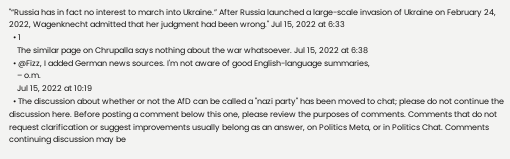"“Russia has in fact no interest to march into Ukraine.” After Russia launched a large-scale invasion of Ukraine on February 24, 2022, Wagenknecht admitted that her judgment had been wrong." Jul 15, 2022 at 6:33
  • 1
    The similar page on Chrupalla says nothing about the war whatsoever. Jul 15, 2022 at 6:38
  • @Fizz, I added German news sources. I'm not aware of good English-language summaries,
    – o.m.
    Jul 15, 2022 at 10:19
  • The discussion about whether or not the AfD can be called a "nazi party" has been moved to chat; please do not continue the discussion here. Before posting a comment below this one, please review the purposes of comments. Comments that do not request clarification or suggest improvements usually belong as an answer, on Politics Meta, or in Politics Chat. Comments continuing discussion may be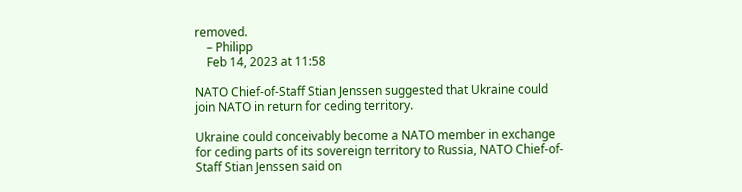removed.
    – Philipp
    Feb 14, 2023 at 11:58

NATO Chief-of-Staff Stian Jenssen suggested that Ukraine could join NATO in return for ceding territory.

Ukraine could conceivably become a NATO member in exchange for ceding parts of its sovereign territory to Russia, NATO Chief-of-Staff Stian Jenssen said on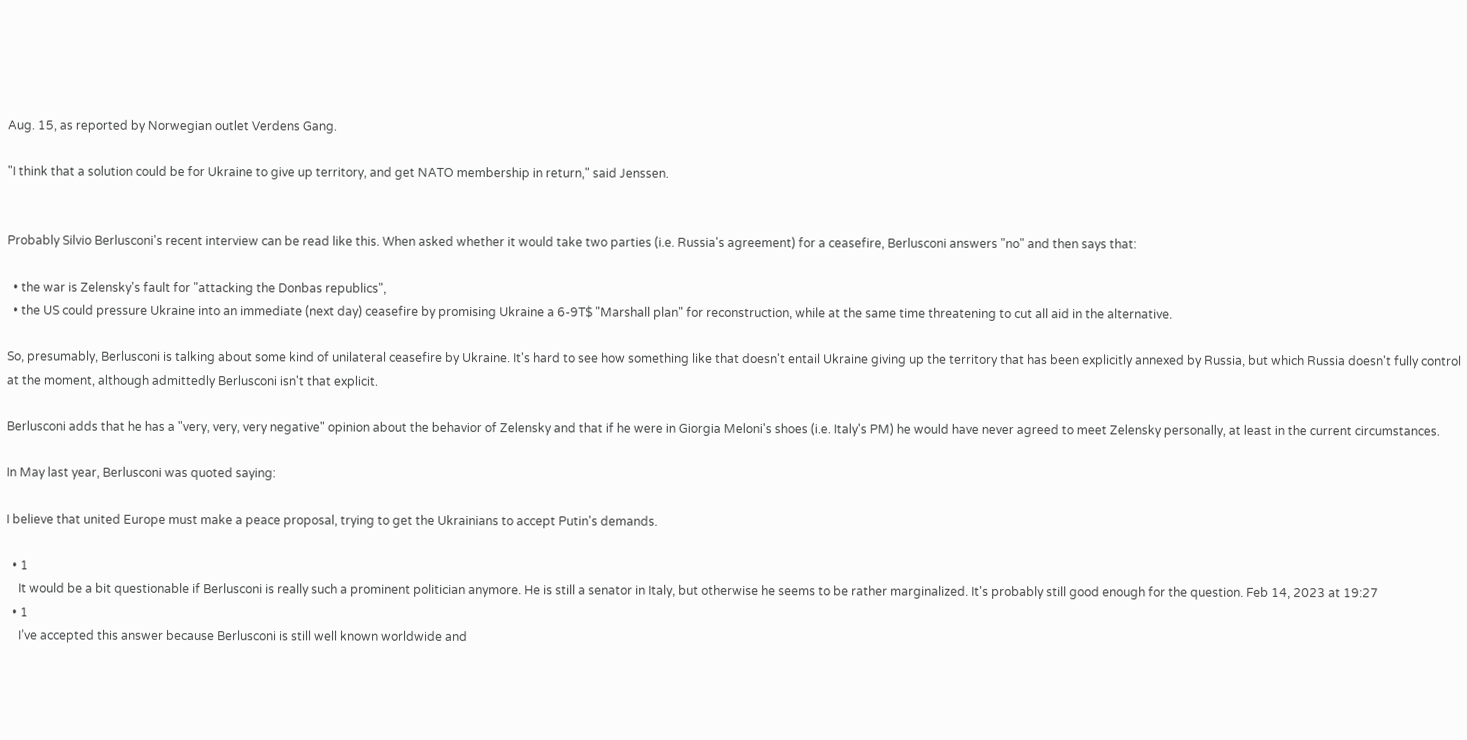Aug. 15, as reported by Norwegian outlet Verdens Gang.

"I think that a solution could be for Ukraine to give up territory, and get NATO membership in return," said Jenssen.


Probably Silvio Berlusconi's recent interview can be read like this. When asked whether it would take two parties (i.e. Russia's agreement) for a ceasefire, Berlusconi answers "no" and then says that:

  • the war is Zelensky's fault for "attacking the Donbas republics",
  • the US could pressure Ukraine into an immediate (next day) ceasefire by promising Ukraine a 6-9T$ "Marshall plan" for reconstruction, while at the same time threatening to cut all aid in the alternative.

So, presumably, Berlusconi is talking about some kind of unilateral ceasefire by Ukraine. It's hard to see how something like that doesn't entail Ukraine giving up the territory that has been explicitly annexed by Russia, but which Russia doesn't fully control at the moment, although admittedly Berlusconi isn't that explicit.

Berlusconi adds that he has a "very, very, very negative" opinion about the behavior of Zelensky and that if he were in Giorgia Meloni's shoes (i.e. Italy's PM) he would have never agreed to meet Zelensky personally, at least in the current circumstances.

In May last year, Berlusconi was quoted saying:

I believe that united Europe must make a peace proposal, trying to get the Ukrainians to accept Putin's demands.

  • 1
    It would be a bit questionable if Berlusconi is really such a prominent politician anymore. He is still a senator in Italy, but otherwise he seems to be rather marginalized. It's probably still good enough for the question. Feb 14, 2023 at 19:27
  • 1
    I’ve accepted this answer because Berlusconi is still well known worldwide and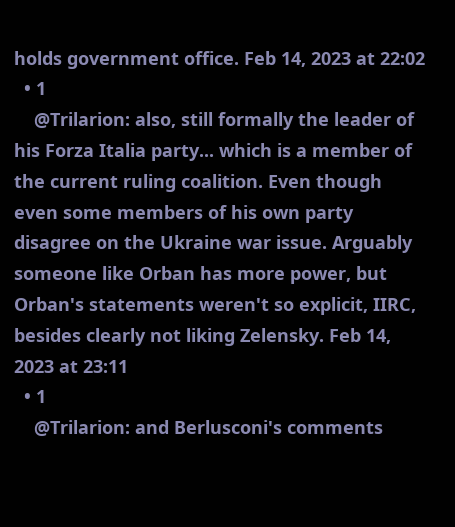holds government office. Feb 14, 2023 at 22:02
  • 1
    @Trilarion: also, still formally the leader of his Forza Italia party... which is a member of the current ruling coalition. Even though even some members of his own party disagree on the Ukraine war issue. Arguably someone like Orban has more power, but Orban's statements weren't so explicit, IIRC, besides clearly not liking Zelensky. Feb 14, 2023 at 23:11
  • 1
    @Trilarion: and Berlusconi's comments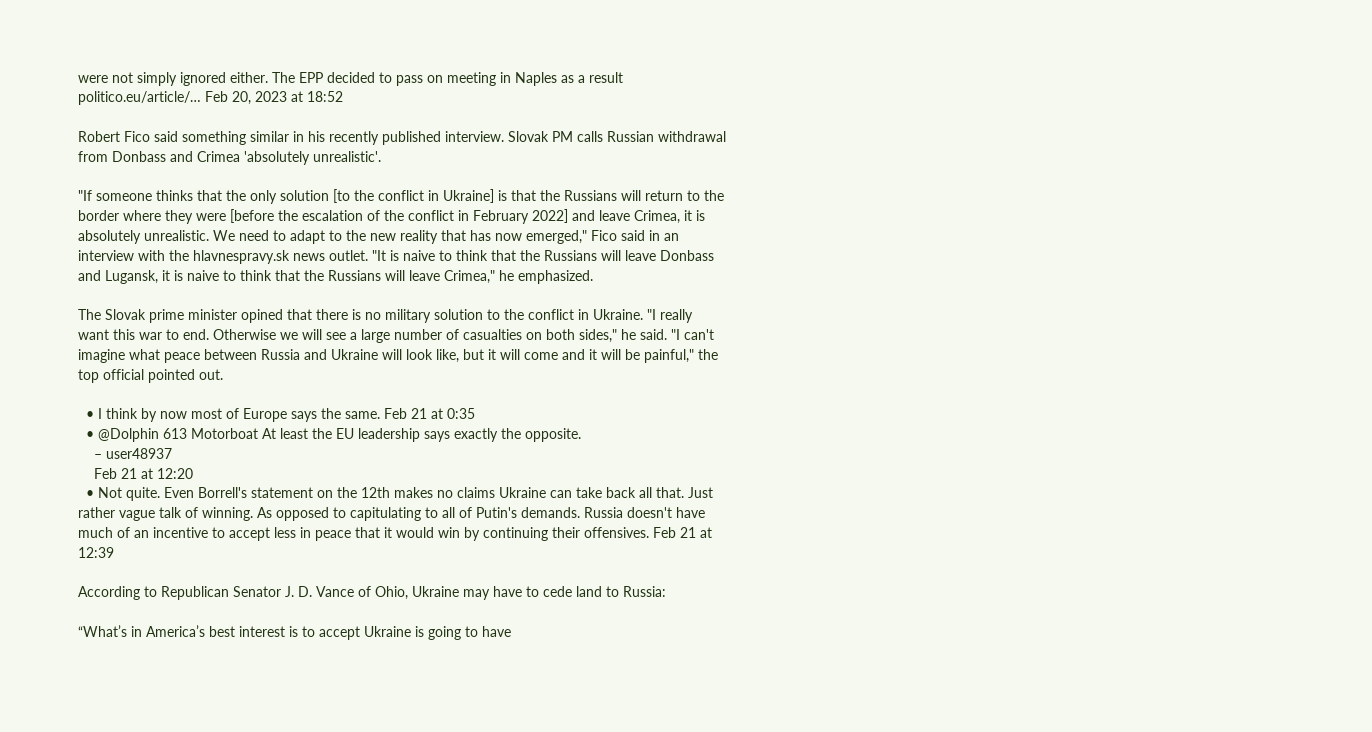were not simply ignored either. The EPP decided to pass on meeting in Naples as a result politico.eu/article/… Feb 20, 2023 at 18:52

Robert Fico said something similar in his recently published interview. Slovak PM calls Russian withdrawal from Donbass and Crimea 'absolutely unrealistic'.

"If someone thinks that the only solution [to the conflict in Ukraine] is that the Russians will return to the border where they were [before the escalation of the conflict in February 2022] and leave Crimea, it is absolutely unrealistic. We need to adapt to the new reality that has now emerged," Fico said in an interview with the hlavnespravy.sk news outlet. "It is naive to think that the Russians will leave Donbass and Lugansk, it is naive to think that the Russians will leave Crimea," he emphasized.

The Slovak prime minister opined that there is no military solution to the conflict in Ukraine. "I really want this war to end. Otherwise we will see a large number of casualties on both sides," he said. "I can't imagine what peace between Russia and Ukraine will look like, but it will come and it will be painful," the top official pointed out.

  • I think by now most of Europe says the same. Feb 21 at 0:35
  • @Dolphin 613 Motorboat At least the EU leadership says exactly the opposite.
    – user48937
    Feb 21 at 12:20
  • Not quite. Even Borrell's statement on the 12th makes no claims Ukraine can take back all that. Just rather vague talk of winning. As opposed to capitulating to all of Putin's demands. Russia doesn't have much of an incentive to accept less in peace that it would win by continuing their offensives. Feb 21 at 12:39

According to Republican Senator J. D. Vance of Ohio, Ukraine may have to cede land to Russia:

“What’s in America’s best interest is to accept Ukraine is going to have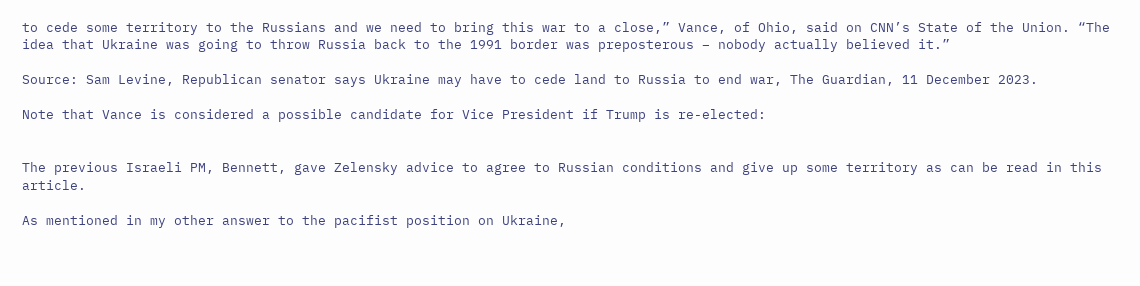to cede some territory to the Russians and we need to bring this war to a close,” Vance, of Ohio, said on CNN’s State of the Union. “The idea that Ukraine was going to throw Russia back to the 1991 border was preposterous – nobody actually believed it.”

Source: Sam Levine, Republican senator says Ukraine may have to cede land to Russia to end war, The Guardian, 11 December 2023.

Note that Vance is considered a possible candidate for Vice President if Trump is re-elected:


The previous Israeli PM, Bennett, gave Zelensky advice to agree to Russian conditions and give up some territory as can be read in this article.

As mentioned in my other answer to the pacifist position on Ukraine,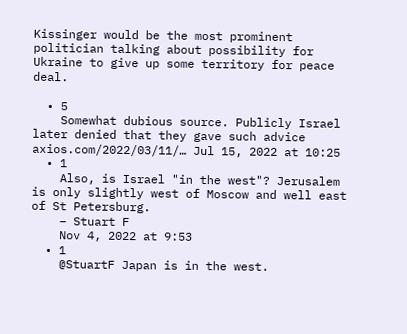Kissinger would be the most prominent politician talking about possibility for Ukraine to give up some territory for peace deal.

  • 5
    Somewhat dubious source. Publicly Israel later denied that they gave such advice axios.com/2022/03/11/… Jul 15, 2022 at 10:25
  • 1
    Also, is Israel "in the west"? Jerusalem is only slightly west of Moscow and well east of St Petersburg.
    – Stuart F
    Nov 4, 2022 at 9:53
  • 1
    @StuartF Japan is in the west.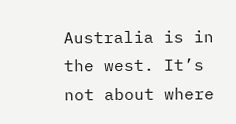Australia is in the west. It’s not about where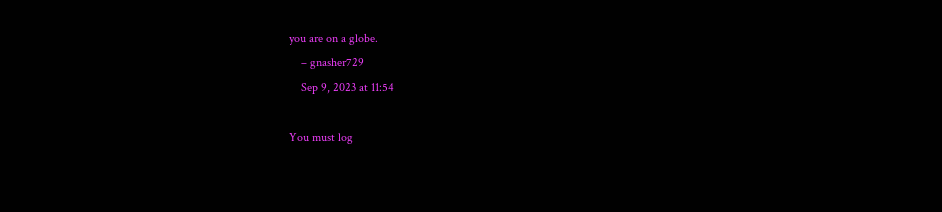you are on a globe.
    – gnasher729
    Sep 9, 2023 at 11:54

You must log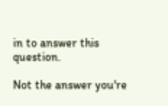in to answer this question.

Not the answer you're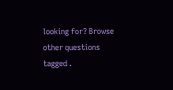looking for? Browse other questions tagged .